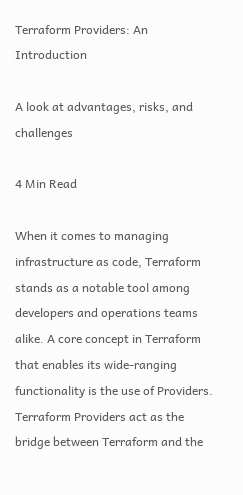Terraform Providers: An Introduction

A look at advantages, risks, and challenges

4 Min Read

When it comes to managing infrastructure as code, Terraform stands as a notable tool among developers and operations teams alike. A core concept in Terraform that enables its wide-ranging functionality is the use of Providers. Terraform Providers act as the bridge between Terraform and the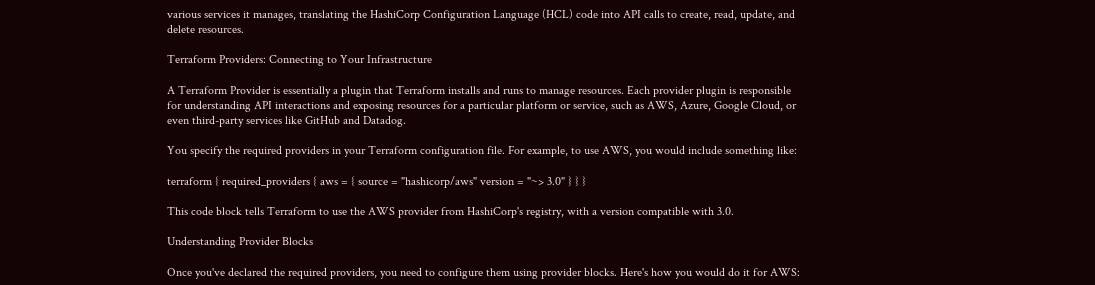various services it manages, translating the HashiCorp Configuration Language (HCL) code into API calls to create, read, update, and delete resources.

Terraform Providers: Connecting to Your Infrastructure

A Terraform Provider is essentially a plugin that Terraform installs and runs to manage resources. Each provider plugin is responsible for understanding API interactions and exposing resources for a particular platform or service, such as AWS, Azure, Google Cloud, or even third-party services like GitHub and Datadog.

You specify the required providers in your Terraform configuration file. For example, to use AWS, you would include something like:

terraform { required_providers { aws = { source = "hashicorp/aws" version = "~> 3.0" } } }

This code block tells Terraform to use the AWS provider from HashiCorp's registry, with a version compatible with 3.0.

Understanding Provider Blocks

Once you've declared the required providers, you need to configure them using provider blocks. Here's how you would do it for AWS: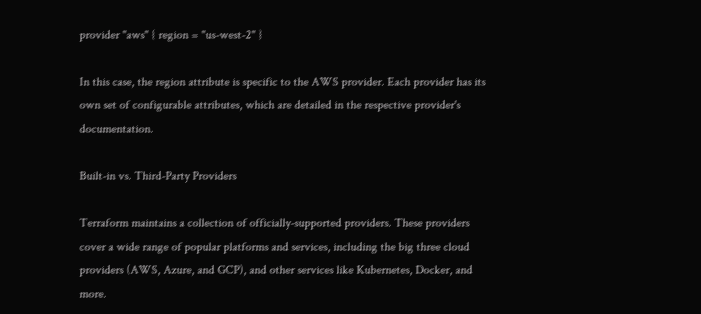provider "aws" { region = "us-west-2" }

In this case, the region attribute is specific to the AWS provider. Each provider has its own set of configurable attributes, which are detailed in the respective provider's documentation.

Built-in vs. Third-Party Providers

Terraform maintains a collection of officially-supported providers. These providers cover a wide range of popular platforms and services, including the big three cloud providers (AWS, Azure, and GCP), and other services like Kubernetes, Docker, and more.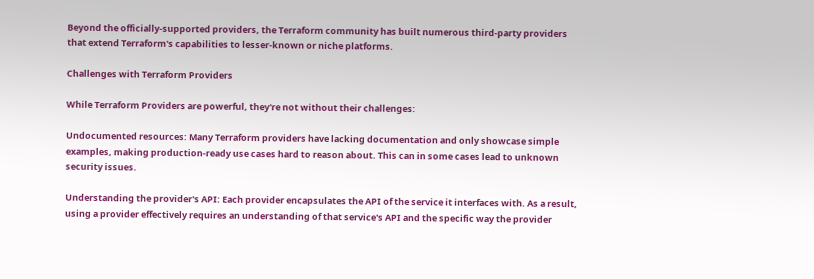Beyond the officially-supported providers, the Terraform community has built numerous third-party providers that extend Terraform's capabilities to lesser-known or niche platforms.

Challenges with Terraform Providers

While Terraform Providers are powerful, they're not without their challenges:

Undocumented resources: Many Terraform providers have lacking documentation and only showcase simple examples, making production-ready use cases hard to reason about. This can in some cases lead to unknown security issues.

Understanding the provider's API: Each provider encapsulates the API of the service it interfaces with. As a result, using a provider effectively requires an understanding of that service's API and the specific way the provider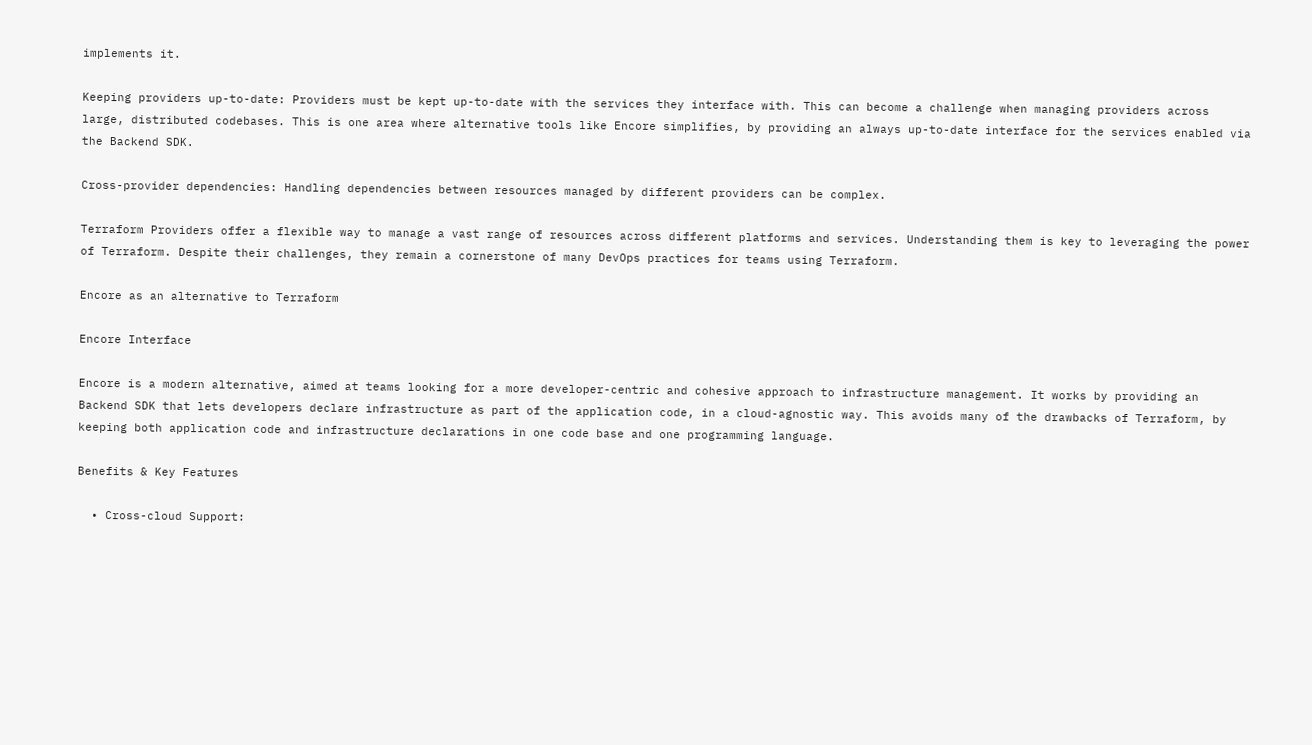implements it.

Keeping providers up-to-date: Providers must be kept up-to-date with the services they interface with. This can become a challenge when managing providers across large, distributed codebases. This is one area where alternative tools like Encore simplifies, by providing an always up-to-date interface for the services enabled via the Backend SDK.

Cross-provider dependencies: Handling dependencies between resources managed by different providers can be complex.

Terraform Providers offer a flexible way to manage a vast range of resources across different platforms and services. Understanding them is key to leveraging the power of Terraform. Despite their challenges, they remain a cornerstone of many DevOps practices for teams using Terraform.

Encore as an alternative to Terraform

Encore Interface

Encore is a modern alternative, aimed at teams looking for a more developer-centric and cohesive approach to infrastructure management. It works by providing an Backend SDK that lets developers declare infrastructure as part of the application code, in a cloud-agnostic way. This avoids many of the drawbacks of Terraform, by keeping both application code and infrastructure declarations in one code base and one programming language.

Benefits & Key Features

  • Cross-cloud Support: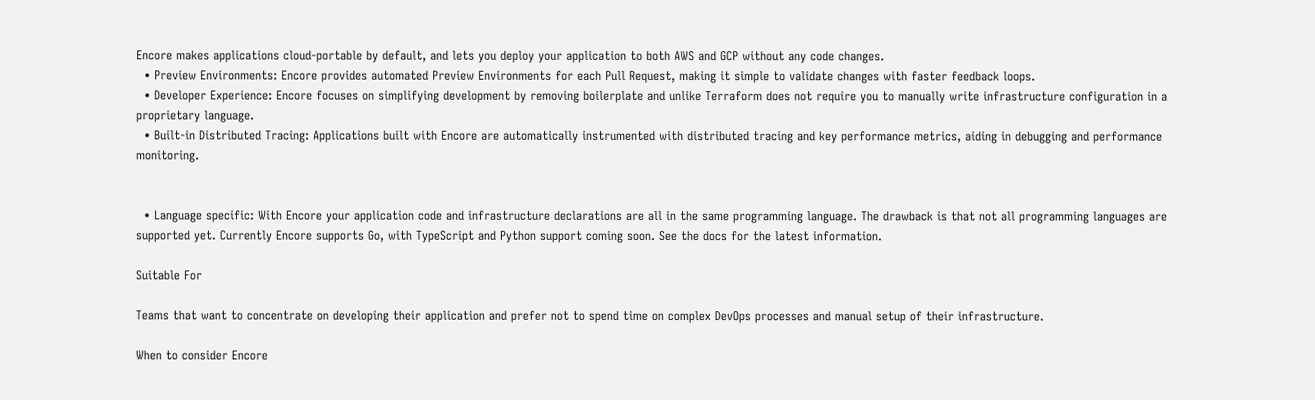Encore makes applications cloud-portable by default, and lets you deploy your application to both AWS and GCP without any code changes.
  • Preview Environments: Encore provides automated Preview Environments for each Pull Request, making it simple to validate changes with faster feedback loops.
  • Developer Experience: Encore focuses on simplifying development by removing boilerplate and unlike Terraform does not require you to manually write infrastructure configuration in a proprietary language.
  • Built-in Distributed Tracing: Applications built with Encore are automatically instrumented with distributed tracing and key performance metrics, aiding in debugging and performance monitoring.


  • Language specific: With Encore your application code and infrastructure declarations are all in the same programming language. The drawback is that not all programming languages are supported yet. Currently Encore supports Go, with TypeScript and Python support coming soon. See the docs for the latest information.

Suitable For

Teams that want to concentrate on developing their application and prefer not to spend time on complex DevOps processes and manual setup of their infrastructure.

When to consider Encore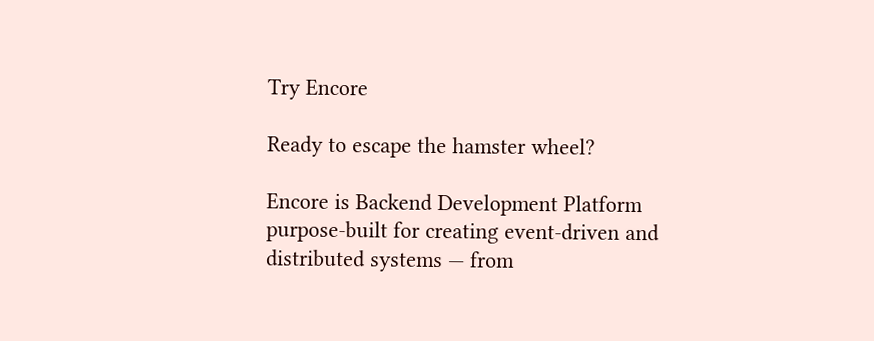Try Encore

Ready to escape the hamster wheel?

Encore is Backend Development Platform purpose-built for creating event-driven and distributed systems — from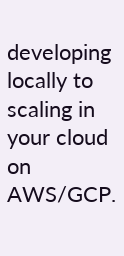developing locally to scaling in your cloud on AWS/GCP.